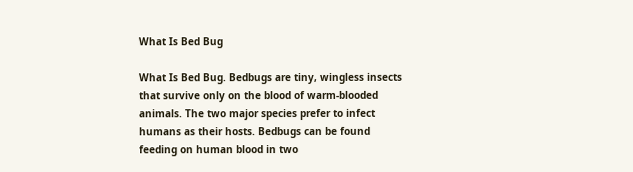What Is Bed Bug

What Is Bed Bug. Bedbugs are tiny, wingless insects that survive only on the blood of warm-blooded animals. The two major species prefer to infect humans as their hosts. Bedbugs can be found feeding on human blood in two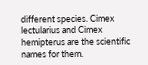different species. Cimex lectularius and Cimex hemipterus are the scientific names for them.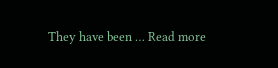They have been … Read more